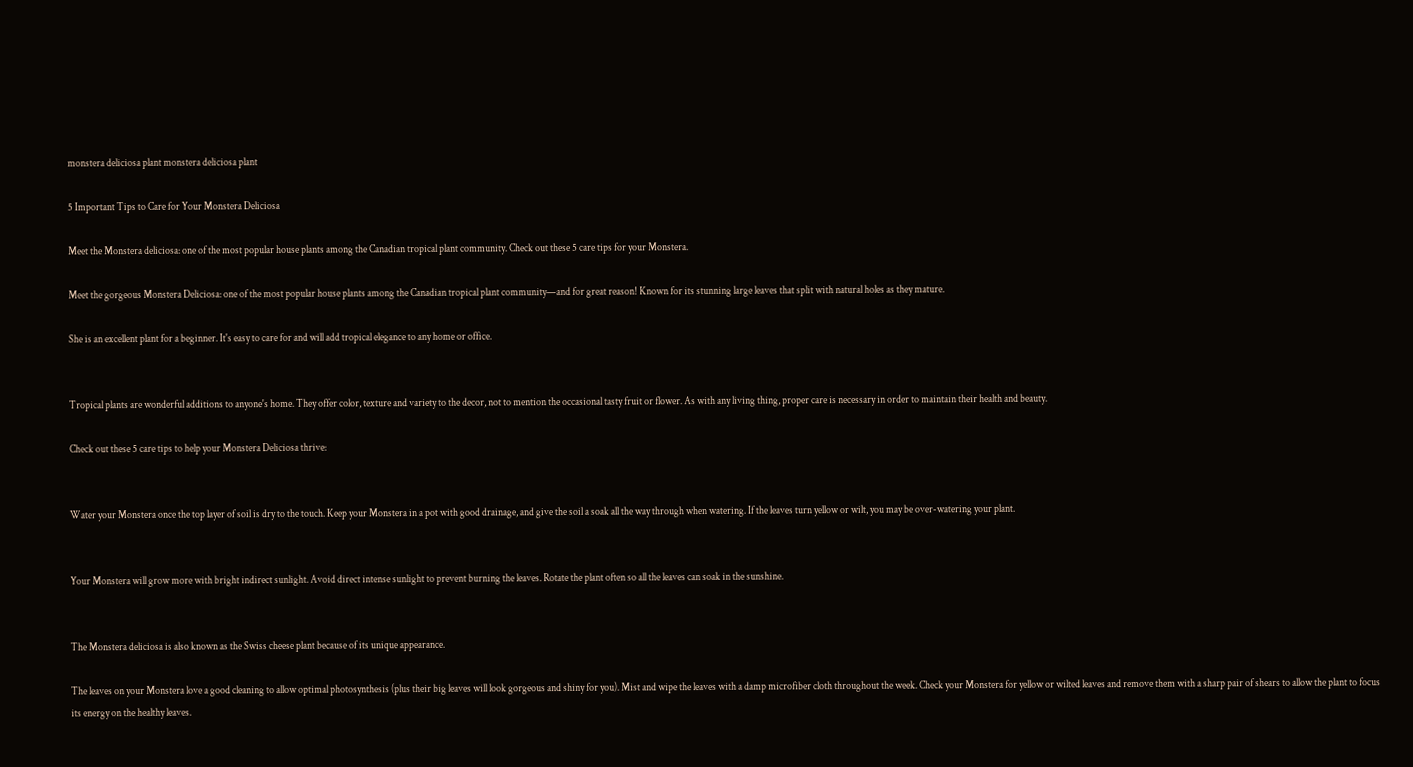monstera deliciosa plant monstera deliciosa plant

5 Important Tips to Care for Your Monstera Deliciosa

Meet the Monstera deliciosa: one of the most popular house plants among the Canadian tropical plant community. Check out these 5 care tips for your Monstera.

Meet the gorgeous Monstera Deliciosa: one of the most popular house plants among the Canadian tropical plant community—and for great reason! Known for its stunning large leaves that split with natural holes as they mature.

She is an excellent plant for a beginner. It's easy to care for and will add tropical elegance to any home or office.


Tropical plants are wonderful additions to anyone's home. They offer color, texture and variety to the decor, not to mention the occasional tasty fruit or flower. As with any living thing, proper care is necessary in order to maintain their health and beauty.

Check out these 5 care tips to help your Monstera Deliciosa thrive:


Water your Monstera once the top layer of soil is dry to the touch. Keep your Monstera in a pot with good drainage, and give the soil a soak all the way through when watering. If the leaves turn yellow or wilt, you may be over-watering your plant.


Your Monstera will grow more with bright indirect sunlight. Avoid direct intense sunlight to prevent burning the leaves. Rotate the plant often so all the leaves can soak in the sunshine.


The Monstera deliciosa is also known as the Swiss cheese plant because of its unique appearance.

The leaves on your Monstera love a good cleaning to allow optimal photosynthesis (plus their big leaves will look gorgeous and shiny for you). Mist and wipe the leaves with a damp microfiber cloth throughout the week. Check your Monstera for yellow or wilted leaves and remove them with a sharp pair of shears to allow the plant to focus its energy on the healthy leaves.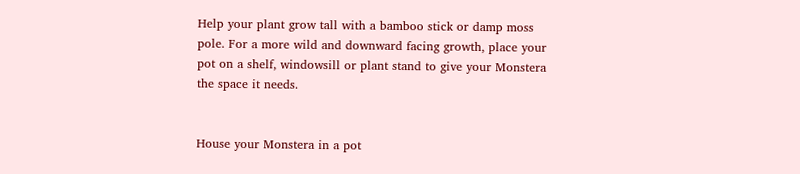Help your plant grow tall with a bamboo stick or damp moss pole. For a more wild and downward facing growth, place your pot on a shelf, windowsill or plant stand to give your Monstera the space it needs.


House your Monstera in a pot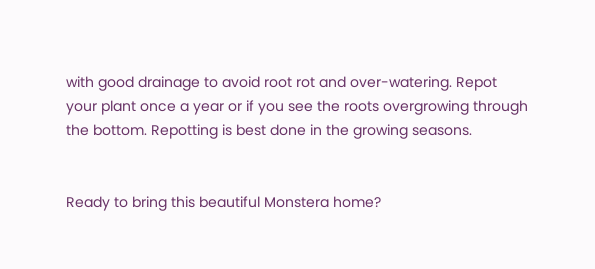with good drainage to avoid root rot and over-watering. Repot your plant once a year or if you see the roots overgrowing through the bottom. Repotting is best done in the growing seasons.


Ready to bring this beautiful Monstera home?